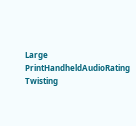Large PrintHandheldAudioRating
Twisting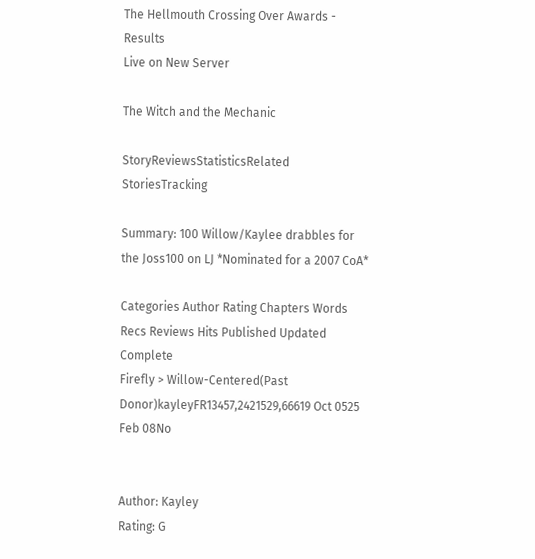The Hellmouth Crossing Over Awards - Results
Live on New Server

The Witch and the Mechanic

StoryReviewsStatisticsRelated StoriesTracking

Summary: 100 Willow/Kaylee drabbles for the Joss100 on LJ *Nominated for a 2007 CoA*

Categories Author Rating Chapters Words Recs Reviews Hits Published Updated Complete
Firefly > Willow-Centered(Past Donor)kayleyFR13457,2421529,66619 Oct 0525 Feb 08No


Author: Kayley
Rating: G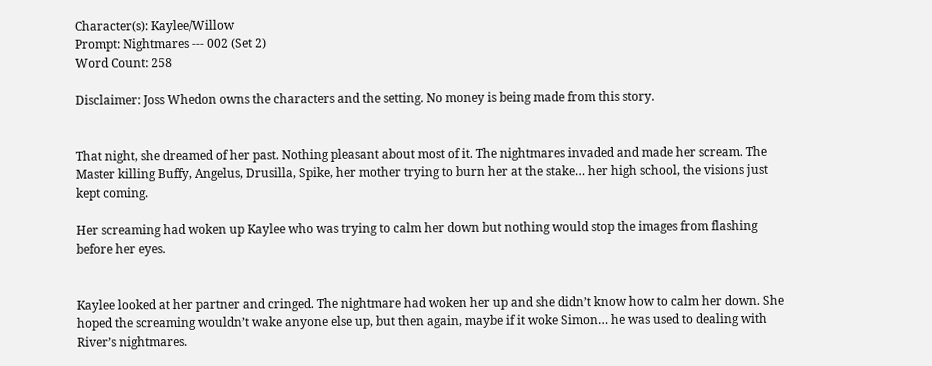Character(s): Kaylee/Willow
Prompt: Nightmares --- 002 (Set 2)
Word Count: 258

Disclaimer: Joss Whedon owns the characters and the setting. No money is being made from this story.


That night, she dreamed of her past. Nothing pleasant about most of it. The nightmares invaded and made her scream. The Master killing Buffy, Angelus, Drusilla, Spike, her mother trying to burn her at the stake… her high school, the visions just kept coming.

Her screaming had woken up Kaylee who was trying to calm her down but nothing would stop the images from flashing before her eyes.


Kaylee looked at her partner and cringed. The nightmare had woken her up and she didn’t know how to calm her down. She hoped the screaming wouldn’t wake anyone else up, but then again, maybe if it woke Simon… he was used to dealing with River’s nightmares.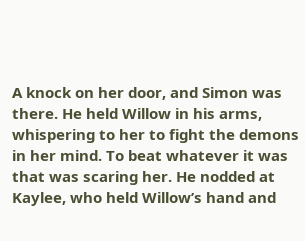A knock on her door, and Simon was there. He held Willow in his arms, whispering to her to fight the demons in her mind. To beat whatever it was that was scaring her. He nodded at Kaylee, who held Willow’s hand and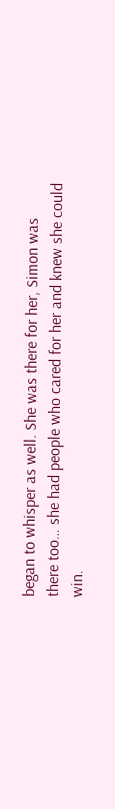began to whisper as well. She was there for her, Simon was there too… she had people who cared for her and knew she could win.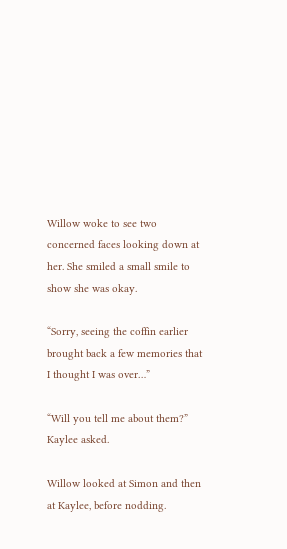Willow woke to see two concerned faces looking down at her. She smiled a small smile to show she was okay.

“Sorry, seeing the coffin earlier brought back a few memories that I thought I was over…”

“Will you tell me about them?” Kaylee asked.

Willow looked at Simon and then at Kaylee, before nodding.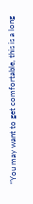“You may want to get comfortable, this is a long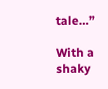tale…”

With a shaky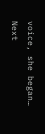voice, she began…
Next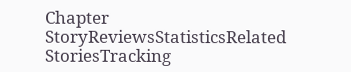Chapter
StoryReviewsStatisticsRelated StoriesTracking